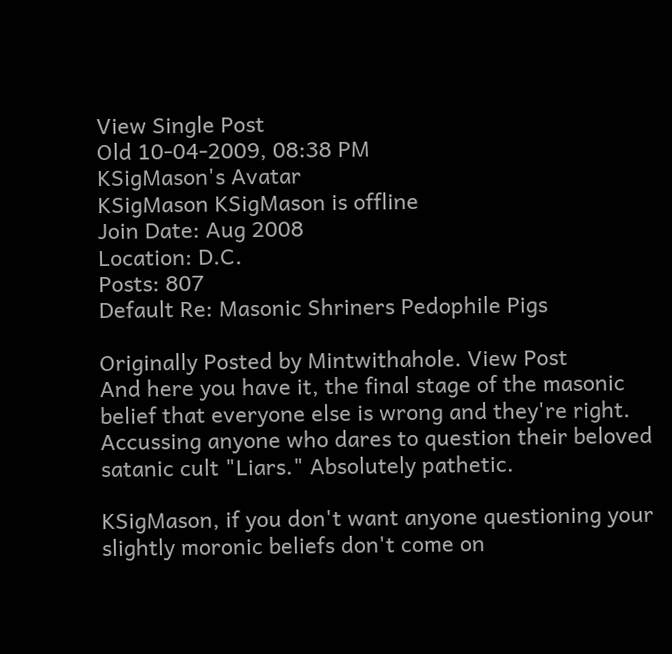View Single Post
Old 10-04-2009, 08:38 PM
KSigMason's Avatar
KSigMason KSigMason is offline
Join Date: Aug 2008
Location: D.C.
Posts: 807
Default Re: Masonic Shriners Pedophile Pigs

Originally Posted by Mintwithahole. View Post
And here you have it, the final stage of the masonic belief that everyone else is wrong and they're right. Accussing anyone who dares to question their beloved satanic cult "Liars." Absolutely pathetic.

KSigMason, if you don't want anyone questioning your slightly moronic beliefs don't come on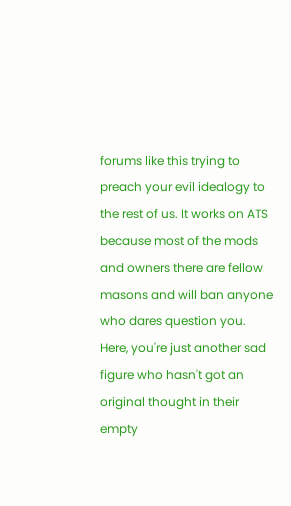forums like this trying to preach your evil idealogy to the rest of us. It works on ATS because most of the mods and owners there are fellow masons and will ban anyone who dares question you. Here, you're just another sad figure who hasn't got an original thought in their empty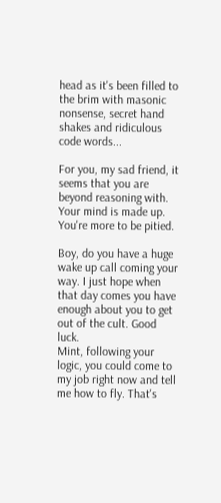head as it's been filled to the brim with masonic nonsense, secret hand shakes and ridiculous code words...

For you, my sad friend, it seems that you are beyond reasoning with. Your mind is made up. You're more to be pitied.

Boy, do you have a huge wake up call coming your way. I just hope when that day comes you have enough about you to get out of the cult. Good luck.
Mint, following your logic, you could come to my job right now and tell me how to fly. That's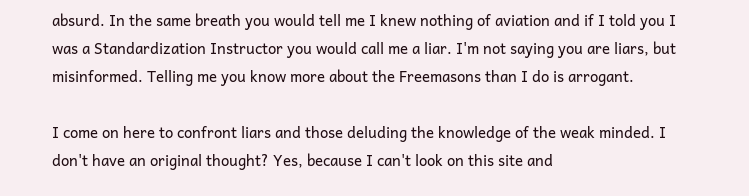absurd. In the same breath you would tell me I knew nothing of aviation and if I told you I was a Standardization Instructor you would call me a liar. I'm not saying you are liars, but misinformed. Telling me you know more about the Freemasons than I do is arrogant.

I come on here to confront liars and those deluding the knowledge of the weak minded. I don't have an original thought? Yes, because I can't look on this site and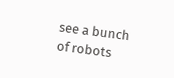see a bunch of robots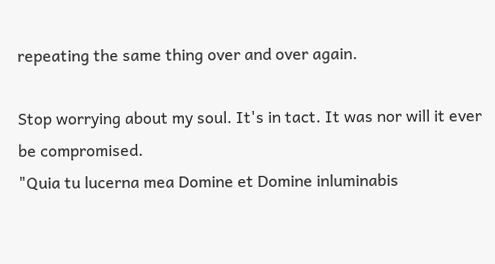repeating the same thing over and over again.

Stop worrying about my soul. It's in tact. It was nor will it ever be compromised.
"Quia tu lucerna mea Domine et Domine inluminabis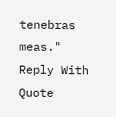tenebras meas."
Reply With Quote